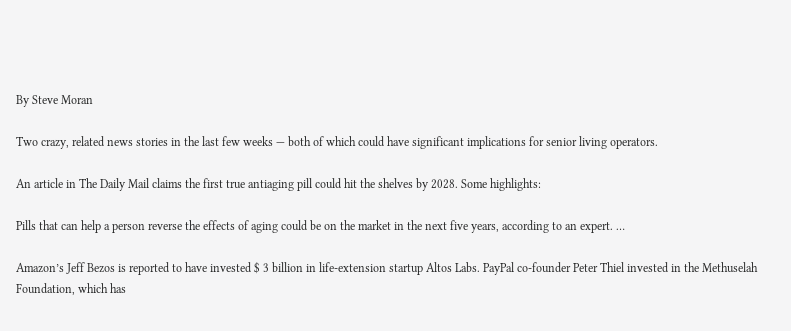By Steve Moran

Two crazy, related news stories in the last few weeks — both of which could have significant implications for senior living operators.

An article in The Daily Mail claims the first true antiaging pill could hit the shelves by 2028. Some highlights:

Pills that can help a person reverse the effects of aging could be on the market in the next five years, according to an expert. …

Amazon’s Jeff Bezos is reported to have invested $ 3 billion in life-extension startup Altos Labs. PayPal co-founder Peter Thiel invested in the Methuselah Foundation, which has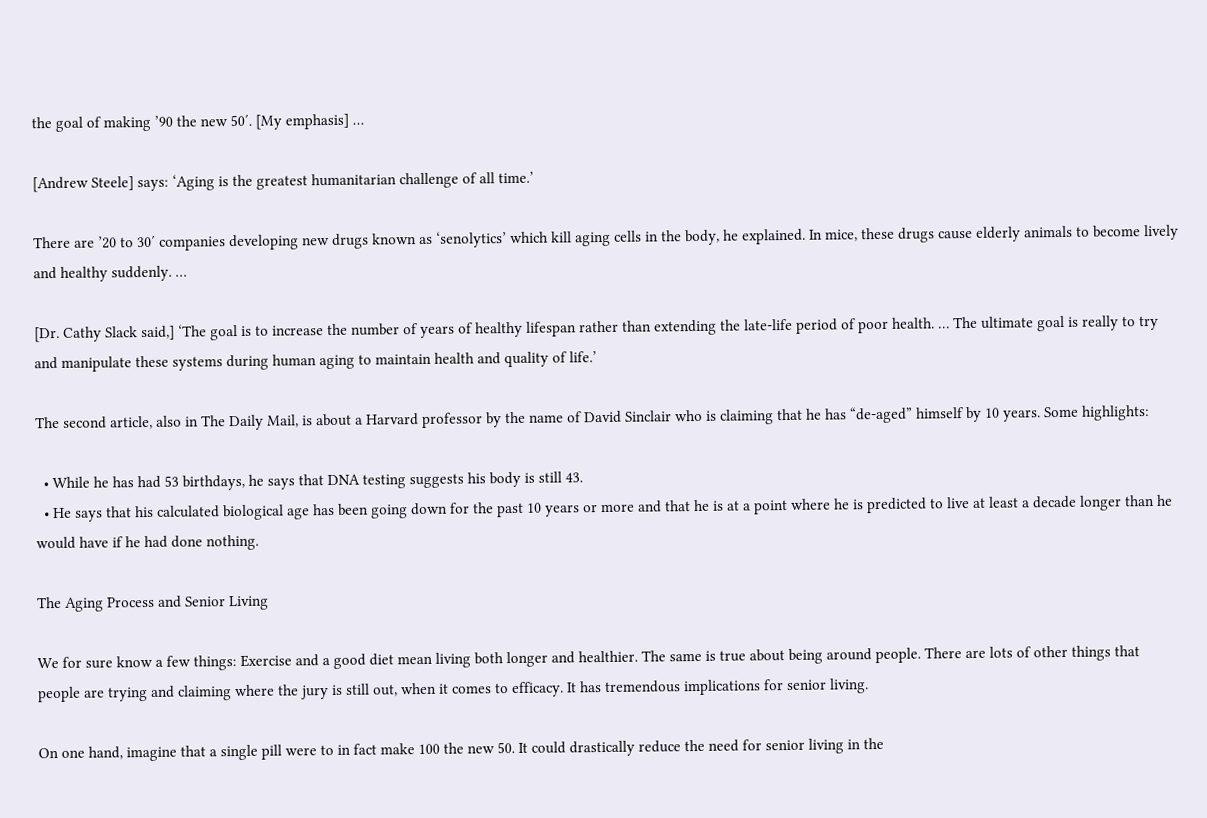the goal of making ’90 the new 50′. [My emphasis] …

[Andrew Steele] says: ‘Aging is the greatest humanitarian challenge of all time.’

There are ’20 to 30′ companies developing new drugs known as ‘senolytics’ which kill aging cells in the body, he explained. In mice, these drugs cause elderly animals to become lively and healthy suddenly. …

[Dr. Cathy Slack said,] ‘The goal is to increase the number of years of healthy lifespan rather than extending the late-life period of poor health. … The ultimate goal is really to try and manipulate these systems during human aging to maintain health and quality of life.’

The second article, also in The Daily Mail, is about a Harvard professor by the name of David Sinclair who is claiming that he has “de-aged” himself by 10 years. Some highlights:

  • While he has had 53 birthdays, he says that DNA testing suggests his body is still 43.
  • He says that his calculated biological age has been going down for the past 10 years or more and that he is at a point where he is predicted to live at least a decade longer than he would have if he had done nothing.

The Aging Process and Senior Living

We for sure know a few things: Exercise and a good diet mean living both longer and healthier. The same is true about being around people. There are lots of other things that people are trying and claiming where the jury is still out, when it comes to efficacy. It has tremendous implications for senior living.

On one hand, imagine that a single pill were to in fact make 100 the new 50. It could drastically reduce the need for senior living in the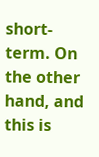short-term. On the other hand, and this is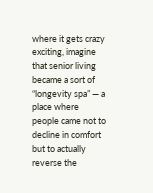where it gets crazy exciting, imagine that senior living became a sort of “longevity spa” — a place where people came not to decline in comfort but to actually reverse the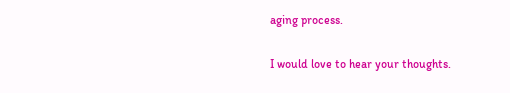aging process.

I would love to hear your thoughts.